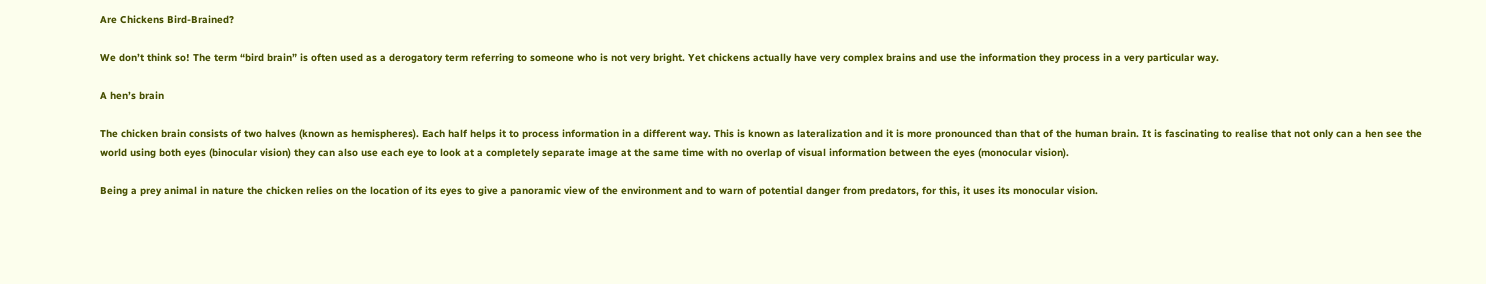Are Chickens Bird-Brained?

We don’t think so! The term “bird brain” is often used as a derogatory term referring to someone who is not very bright. Yet chickens actually have very complex brains and use the information they process in a very particular way.

A hen’s brain

The chicken brain consists of two halves (known as hemispheres). Each half helps it to process information in a different way. This is known as lateralization and it is more pronounced than that of the human brain. It is fascinating to realise that not only can a hen see the world using both eyes (binocular vision) they can also use each eye to look at a completely separate image at the same time with no overlap of visual information between the eyes (monocular vision).

Being a prey animal in nature the chicken relies on the location of its eyes to give a panoramic view of the environment and to warn of potential danger from predators, for this, it uses its monocular vision.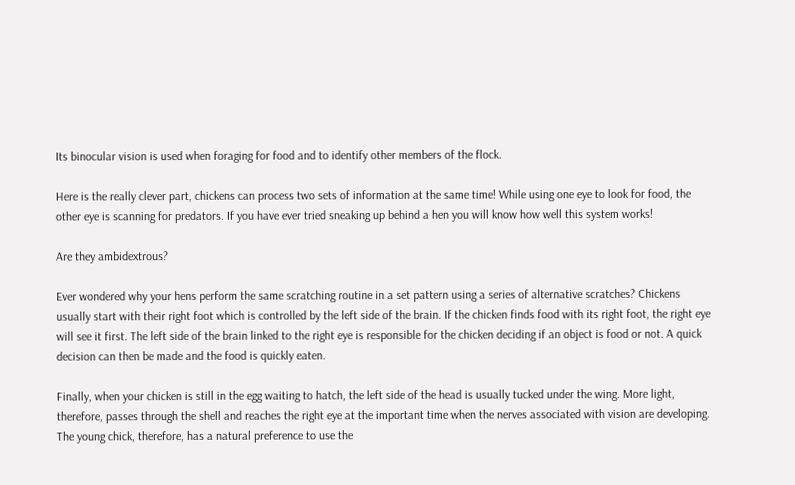Its binocular vision is used when foraging for food and to identify other members of the flock.

Here is the really clever part, chickens can process two sets of information at the same time! While using one eye to look for food, the other eye is scanning for predators. If you have ever tried sneaking up behind a hen you will know how well this system works!

Are they ambidextrous?

Ever wondered why your hens perform the same scratching routine in a set pattern using a series of alternative scratches? Chickens usually start with their right foot which is controlled by the left side of the brain. If the chicken finds food with its right foot, the right eye will see it first. The left side of the brain linked to the right eye is responsible for the chicken deciding if an object is food or not. A quick decision can then be made and the food is quickly eaten.

Finally, when your chicken is still in the egg waiting to hatch, the left side of the head is usually tucked under the wing. More light, therefore, passes through the shell and reaches the right eye at the important time when the nerves associated with vision are developing. The young chick, therefore, has a natural preference to use the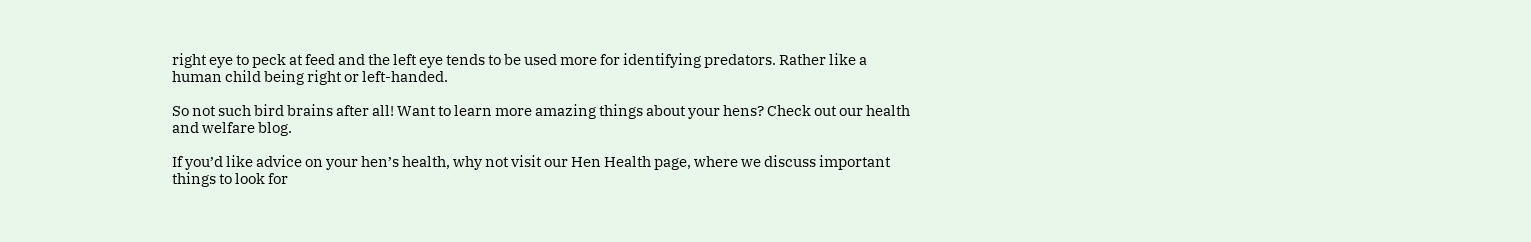right eye to peck at feed and the left eye tends to be used more for identifying predators. Rather like a human child being right or left-handed.

So not such bird brains after all! Want to learn more amazing things about your hens? Check out our health and welfare blog.

If you’d like advice on your hen’s health, why not visit our Hen Health page, where we discuss important things to look for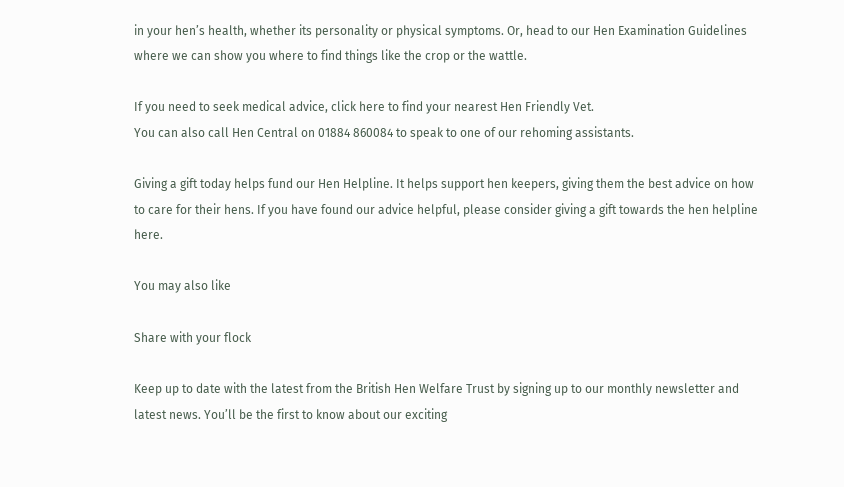in your hen’s health, whether its personality or physical symptoms. Or, head to our Hen Examination Guidelines where we can show you where to find things like the crop or the wattle.

If you need to seek medical advice, click here to find your nearest Hen Friendly Vet.
You can also call Hen Central on 01884 860084 to speak to one of our rehoming assistants.

Giving a gift today helps fund our Hen Helpline. It helps support hen keepers, giving them the best advice on how to care for their hens. If you have found our advice helpful, please consider giving a gift towards the hen helpline here.

You may also like

Share with your flock

Keep up to date with the latest from the British Hen Welfare Trust by signing up to our monthly newsletter and latest news. You’ll be the first to know about our exciting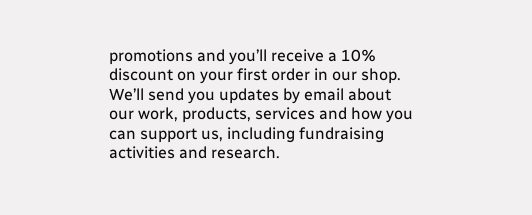promotions and you’ll receive a 10% discount on your first order in our shop. We’ll send you updates by email about our work, products, services and how you can support us, including fundraising activities and research.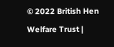© 2022 British Hen Welfare Trust |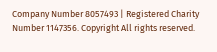Company Number 8057493 | Registered Charity Number 1147356. Copyright All rights reserved.